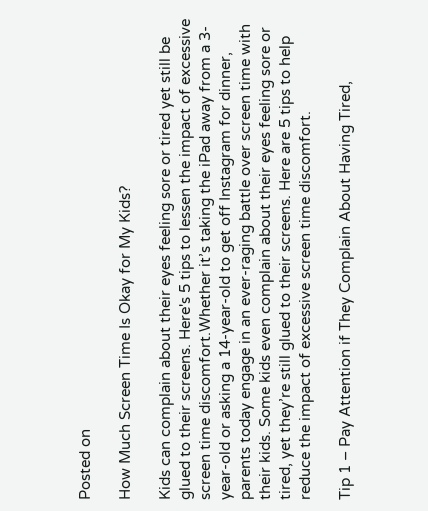Posted on

How Much Screen Time Is Okay for My Kids?

Kids can complain about their eyes feeling sore or tired yet still be glued to their screens. Here's 5 tips to lessen the impact of excessive screen time discomfort.Whether it’s taking the iPad away from a 3-year-old or asking a 14-year-old to get off Instagram for dinner, parents today engage in an ever-raging battle over screen time with their kids. Some kids even complain about their eyes feeling sore or tired, yet they’re still glued to their screens. Here are 5 tips to help reduce the impact of excessive screen time discomfort.

Tip 1 – Pay Attention if They Complain About Having Tired,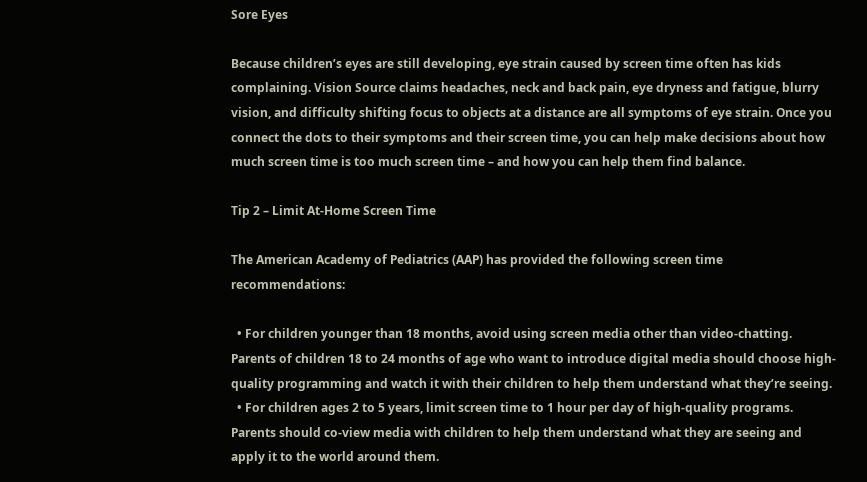Sore Eyes

Because children’s eyes are still developing, eye strain caused by screen time often has kids complaining. Vision Source claims headaches, neck and back pain, eye dryness and fatigue, blurry vision, and difficulty shifting focus to objects at a distance are all symptoms of eye strain. Once you connect the dots to their symptoms and their screen time, you can help make decisions about how much screen time is too much screen time – and how you can help them find balance.

Tip 2 – Limit At-Home Screen Time

The American Academy of Pediatrics (AAP) has provided the following screen time recommendations:

  • For children younger than 18 months, avoid using screen media other than video-chatting. Parents of children 18 to 24 months of age who want to introduce digital media should choose high-quality programming and watch it with their children to help them understand what they’re seeing.
  • For children ages 2 to 5 years, limit screen time to 1 hour per day of high-quality programs. Parents should co-view media with children to help them understand what they are seeing and apply it to the world around them.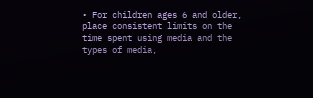• For children ages 6 and older, place consistent limits on the time spent using media and the types of media,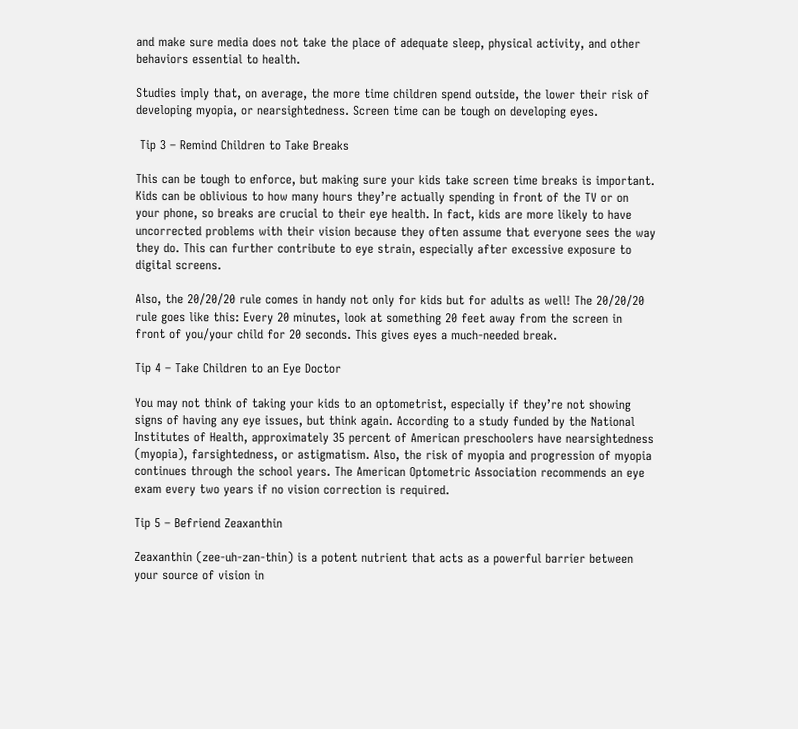and make sure media does not take the place of adequate sleep, physical activity, and other behaviors essential to health.

Studies imply that, on average, the more time children spend outside, the lower their risk of developing myopia, or nearsightedness. Screen time can be tough on developing eyes.

 Tip 3 – Remind Children to Take Breaks

This can be tough to enforce, but making sure your kids take screen time breaks is important. Kids can be oblivious to how many hours they’re actually spending in front of the TV or on your phone, so breaks are crucial to their eye health. In fact, kids are more likely to have uncorrected problems with their vision because they often assume that everyone sees the way they do. This can further contribute to eye strain, especially after excessive exposure to digital screens.

Also, the 20/20/20 rule comes in handy not only for kids but for adults as well! The 20/20/20 rule goes like this: Every 20 minutes, look at something 20 feet away from the screen in front of you/your child for 20 seconds. This gives eyes a much-needed break.

Tip 4 – Take Children to an Eye Doctor

You may not think of taking your kids to an optometrist, especially if they’re not showing signs of having any eye issues, but think again. According to a study funded by the National Institutes of Health, approximately 35 percent of American preschoolers have nearsightedness (myopia), farsightedness, or astigmatism. Also, the risk of myopia and progression of myopia continues through the school years. The American Optometric Association recommends an eye exam every two years if no vision correction is required.

Tip 5 – Befriend Zeaxanthin

Zeaxanthin (zee-uh-zan-thin) is a potent nutrient that acts as a powerful barrier between your source of vision in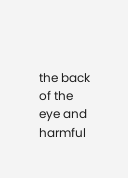the back of the eye and harmful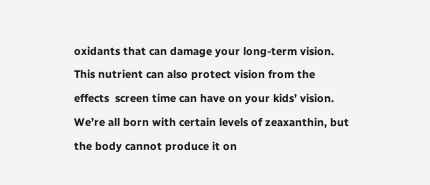oxidants that can damage your long-term vision. This nutrient can also protect vision from the effects  screen time can have on your kids’ vision. We’re all born with certain levels of zeaxanthin, but the body cannot produce it on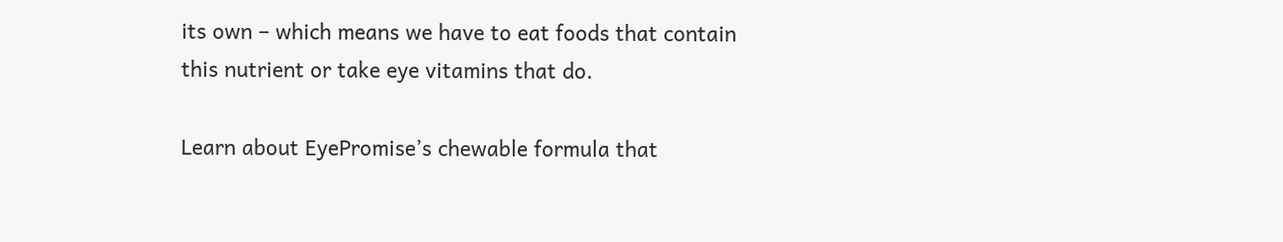its own – which means we have to eat foods that contain this nutrient or take eye vitamins that do.

Learn about EyePromise’s chewable formula that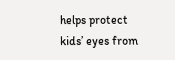helps protect kids’ eyes from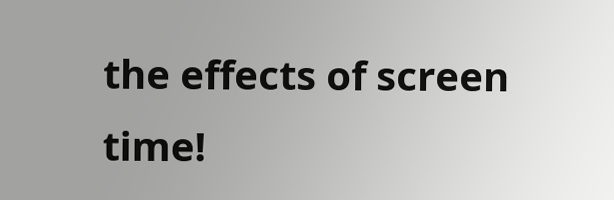the effects of screen time!